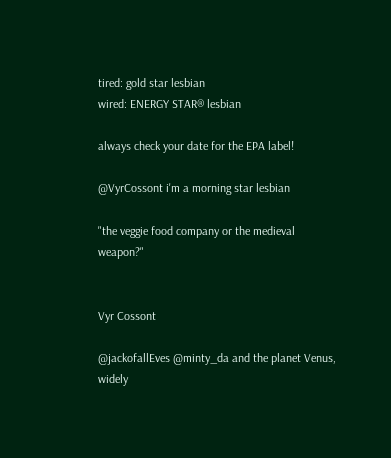tired: gold star lesbian
wired: ENERGY STAR® lesbian

always check your date for the EPA label!

@VyrCossont i'm a morning star lesbian

"the veggie food company or the medieval weapon?"


Vyr Cossont

@jackofallEves @minty_da and the planet Venus, widely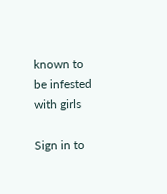known to be infested with girls

Sign in to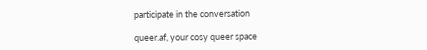participate in the conversation

queer.af, your cosy queer space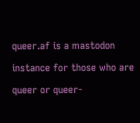queer.af is a mastodon instance for those who are queer or queer-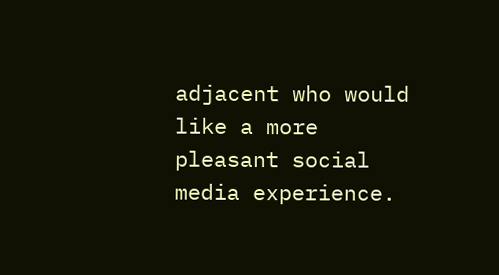adjacent who would like a more pleasant social media experience.